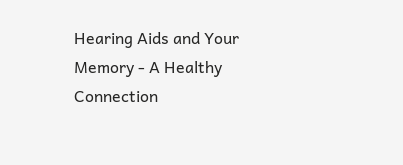Hearing Aids and Your Memory - A Healthy Connection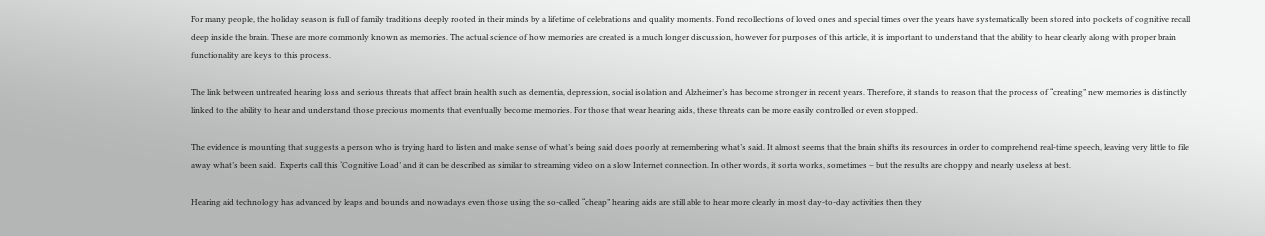For many people, the holiday season is full of family traditions deeply rooted in their minds by a lifetime of celebrations and quality moments. Fond recollections of loved ones and special times over the years have systematically been stored into pockets of cognitive recall deep inside the brain. These are more commonly known as memories. The actual science of how memories are created is a much longer discussion, however for purposes of this article, it is important to understand that the ability to hear clearly along with proper brain functionality are keys to this process.

The link between untreated hearing loss and serious threats that affect brain health such as dementia, depression, social isolation and Alzheimer’s has become stronger in recent years. Therefore, it stands to reason that the process of “creating” new memories is distinctly linked to the ability to hear and understand those precious moments that eventually become memories. For those that wear hearing aids, these threats can be more easily controlled or even stopped.

The evidence is mounting that suggests a person who is trying hard to listen and make sense of what’s being said does poorly at remembering what’s said. It almost seems that the brain shifts its resources in order to comprehend real-time speech, leaving very little to file away what’s been said.  Experts call this ‘Cognitive Load’ and it can be described as similar to streaming video on a slow Internet connection. In other words, it sorta works, sometimes – but the results are choppy and nearly useless at best.

Hearing aid technology has advanced by leaps and bounds and nowadays even those using the so-called “cheap” hearing aids are still able to hear more clearly in most day-to-day activities then they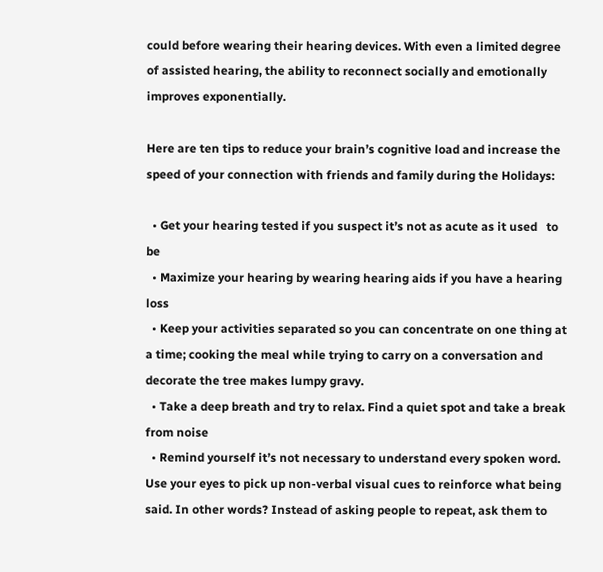could before wearing their hearing devices. With even a limited degree of assisted hearing, the ability to reconnect socially and emotionally improves exponentially.

Here are ten tips to reduce your brain’s cognitive load and increase the speed of your connection with friends and family during the Holidays:

  • Get your hearing tested if you suspect it’s not as acute as it used   to be
  • Maximize your hearing by wearing hearing aids if you have a hearing loss
  • Keep your activities separated so you can concentrate on one thing at a time; cooking the meal while trying to carry on a conversation and decorate the tree makes lumpy gravy.
  • Take a deep breath and try to relax. Find a quiet spot and take a break from noise
  • Remind yourself it’s not necessary to understand every spoken word.  Use your eyes to pick up non-verbal visual cues to reinforce what being said. In other words? Instead of asking people to repeat, ask them to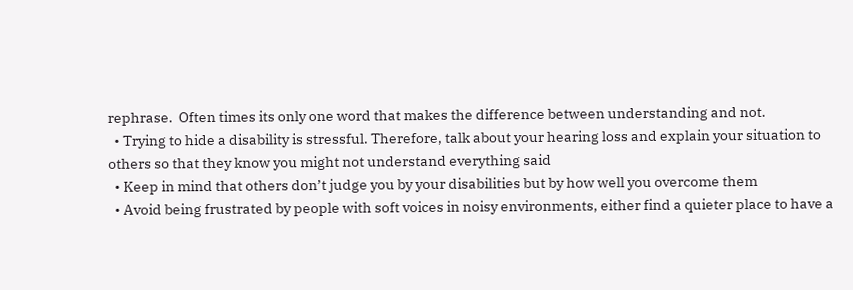rephrase.  Often times its only one word that makes the difference between understanding and not.
  • Trying to hide a disability is stressful. Therefore, talk about your hearing loss and explain your situation to others so that they know you might not understand everything said
  • Keep in mind that others don’t judge you by your disabilities but by how well you overcome them
  • Avoid being frustrated by people with soft voices in noisy environments, either find a quieter place to have a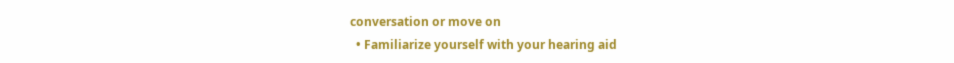conversation or move on
  • Familiarize yourself with your hearing aid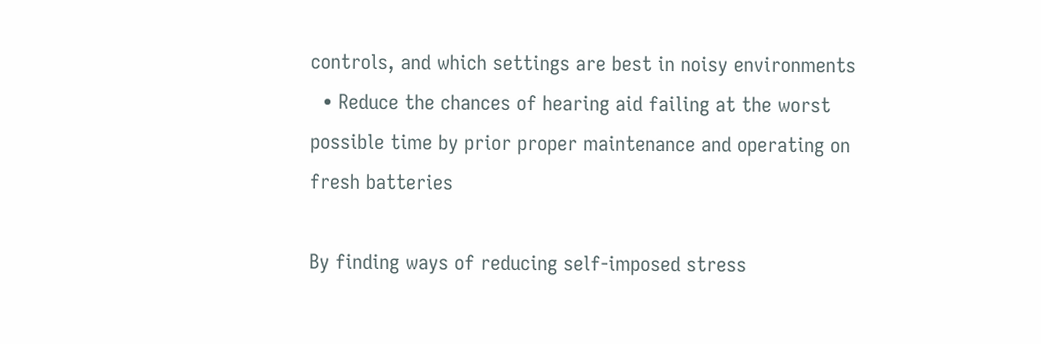controls, and which settings are best in noisy environments
  • Reduce the chances of hearing aid failing at the worst possible time by prior proper maintenance and operating on fresh batteries

By finding ways of reducing self-imposed stress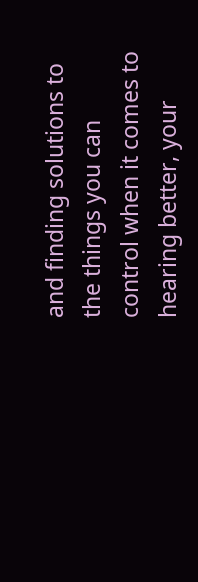and finding solutions to the things you can control when it comes to hearing better, your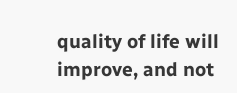quality of life will improve, and not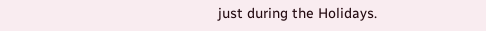just during the Holidays.